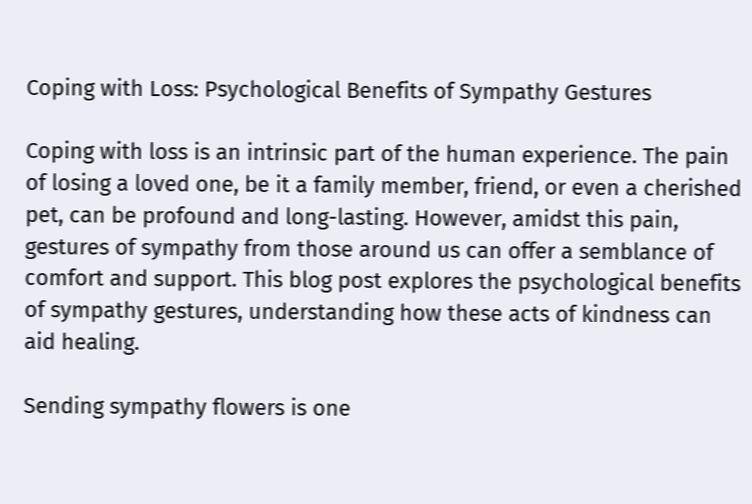Coping with Loss: Psychological Benefits of Sympathy Gestures

Coping with loss is an intrinsic part of the human experience. The pain of losing a loved one, be it a family member, friend, or even a cherished pet, can be profound and long-lasting. However, amidst this pain, gestures of sympathy from those around us can offer a semblance of comfort and support. This blog post explores the psychological benefits of sympathy gestures, understanding how these acts of kindness can aid healing.

Sending sympathy flowers is one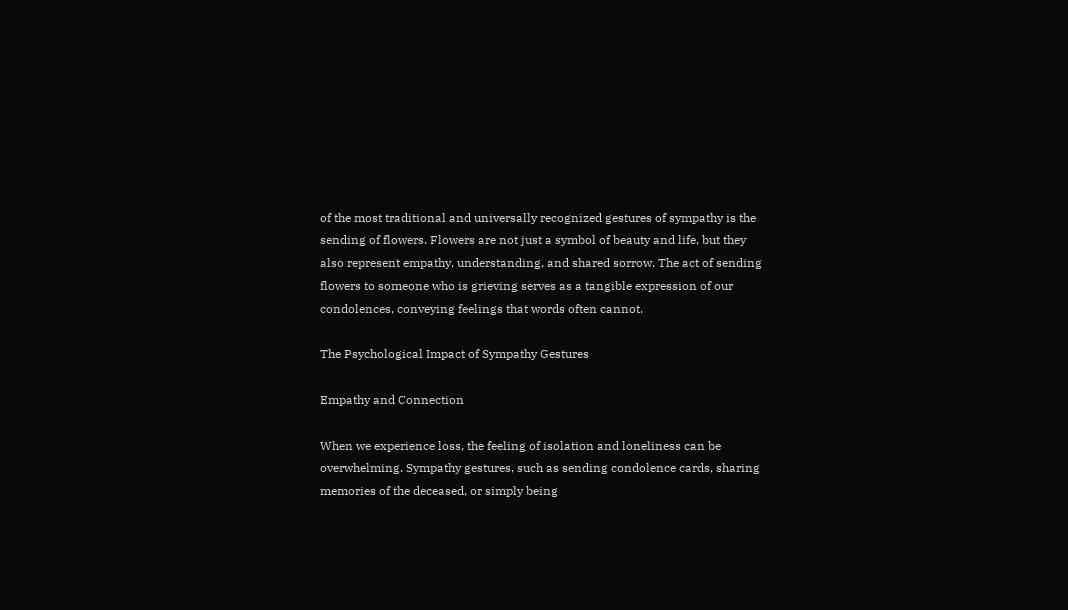of the most traditional and universally recognized gestures of sympathy is the sending of flowers. Flowers are not just a symbol of beauty and life, but they also represent empathy, understanding, and shared sorrow. The act of sending flowers to someone who is grieving serves as a tangible expression of our condolences, conveying feelings that words often cannot.

The Psychological Impact of Sympathy Gestures

Empathy and Connection

When we experience loss, the feeling of isolation and loneliness can be overwhelming. Sympathy gestures, such as sending condolence cards, sharing memories of the deceased, or simply being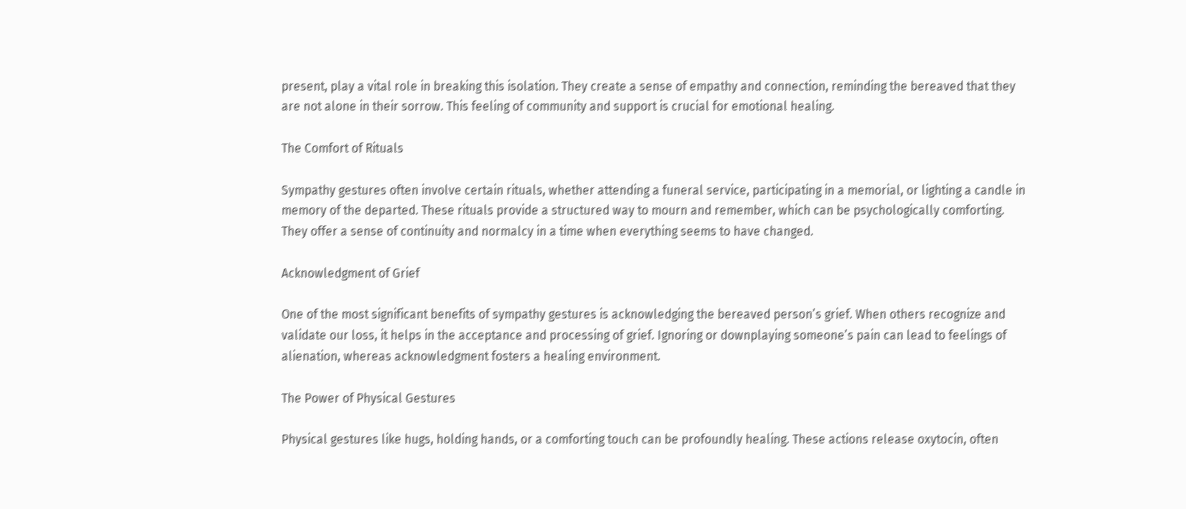present, play a vital role in breaking this isolation. They create a sense of empathy and connection, reminding the bereaved that they are not alone in their sorrow. This feeling of community and support is crucial for emotional healing.

The Comfort of Rituals

Sympathy gestures often involve certain rituals, whether attending a funeral service, participating in a memorial, or lighting a candle in memory of the departed. These rituals provide a structured way to mourn and remember, which can be psychologically comforting. They offer a sense of continuity and normalcy in a time when everything seems to have changed.

Acknowledgment of Grief

One of the most significant benefits of sympathy gestures is acknowledging the bereaved person’s grief. When others recognize and validate our loss, it helps in the acceptance and processing of grief. Ignoring or downplaying someone’s pain can lead to feelings of alienation, whereas acknowledgment fosters a healing environment.

The Power of Physical Gestures

Physical gestures like hugs, holding hands, or a comforting touch can be profoundly healing. These actions release oxytocin, often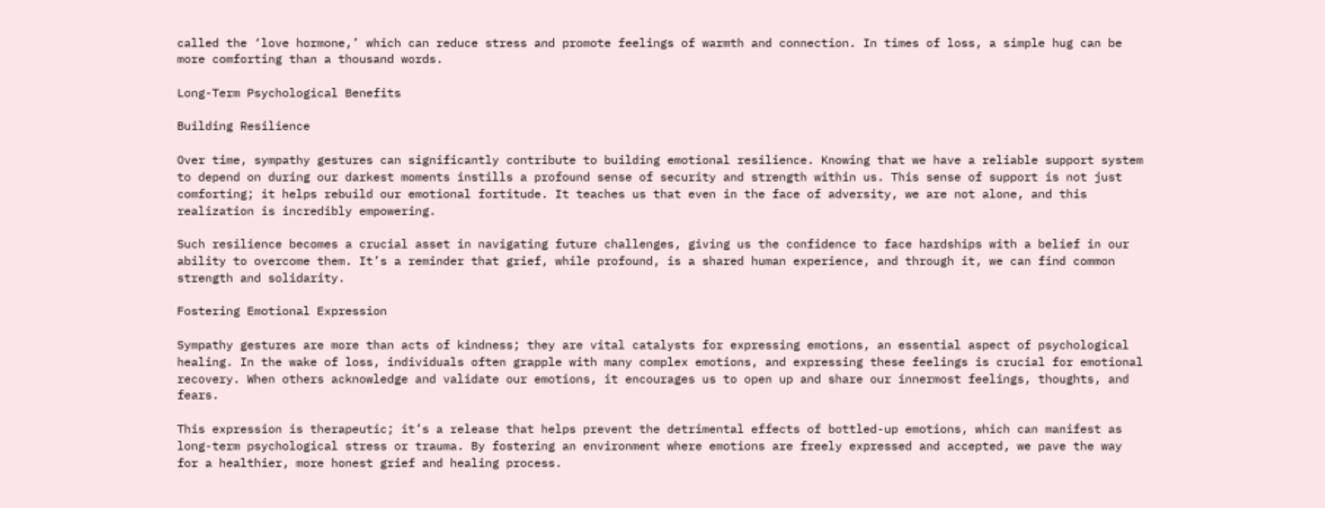called the ‘love hormone,’ which can reduce stress and promote feelings of warmth and connection. In times of loss, a simple hug can be more comforting than a thousand words.

Long-Term Psychological Benefits

Building Resilience

Over time, sympathy gestures can significantly contribute to building emotional resilience. Knowing that we have a reliable support system to depend on during our darkest moments instills a profound sense of security and strength within us. This sense of support is not just comforting; it helps rebuild our emotional fortitude. It teaches us that even in the face of adversity, we are not alone, and this realization is incredibly empowering.

Such resilience becomes a crucial asset in navigating future challenges, giving us the confidence to face hardships with a belief in our ability to overcome them. It’s a reminder that grief, while profound, is a shared human experience, and through it, we can find common strength and solidarity.

Fostering Emotional Expression

Sympathy gestures are more than acts of kindness; they are vital catalysts for expressing emotions, an essential aspect of psychological healing. In the wake of loss, individuals often grapple with many complex emotions, and expressing these feelings is crucial for emotional recovery. When others acknowledge and validate our emotions, it encourages us to open up and share our innermost feelings, thoughts, and fears.

This expression is therapeutic; it’s a release that helps prevent the detrimental effects of bottled-up emotions, which can manifest as long-term psychological stress or trauma. By fostering an environment where emotions are freely expressed and accepted, we pave the way for a healthier, more honest grief and healing process.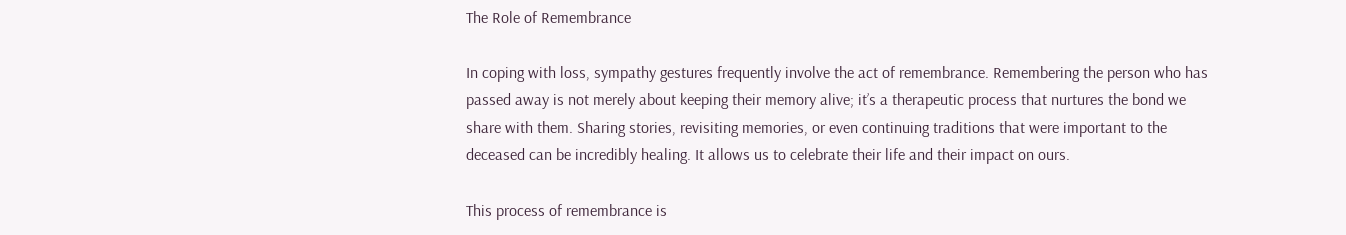The Role of Remembrance

In coping with loss, sympathy gestures frequently involve the act of remembrance. Remembering the person who has passed away is not merely about keeping their memory alive; it’s a therapeutic process that nurtures the bond we share with them. Sharing stories, revisiting memories, or even continuing traditions that were important to the deceased can be incredibly healing. It allows us to celebrate their life and their impact on ours.

This process of remembrance is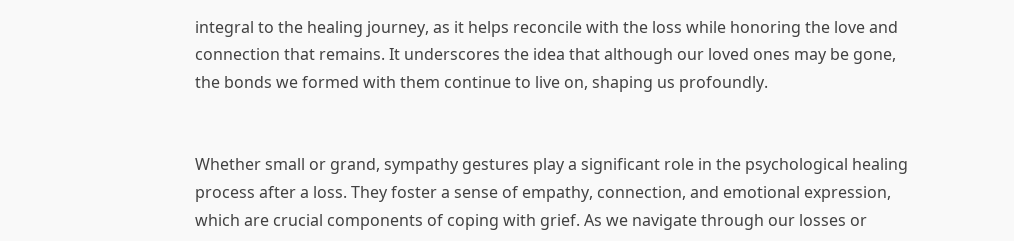integral to the healing journey, as it helps reconcile with the loss while honoring the love and connection that remains. It underscores the idea that although our loved ones may be gone, the bonds we formed with them continue to live on, shaping us profoundly.


Whether small or grand, sympathy gestures play a significant role in the psychological healing process after a loss. They foster a sense of empathy, connection, and emotional expression, which are crucial components of coping with grief. As we navigate through our losses or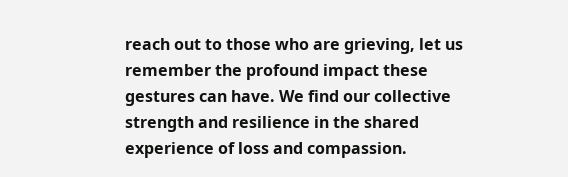reach out to those who are grieving, let us remember the profound impact these gestures can have. We find our collective strength and resilience in the shared experience of loss and compassion.